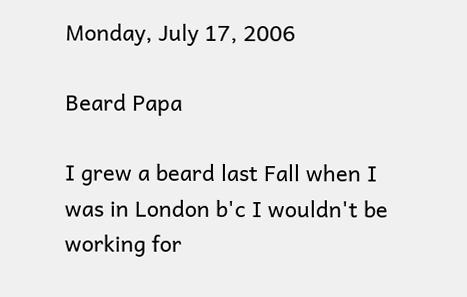Monday, July 17, 2006

Beard Papa

I grew a beard last Fall when I was in London b'c I wouldn't be working for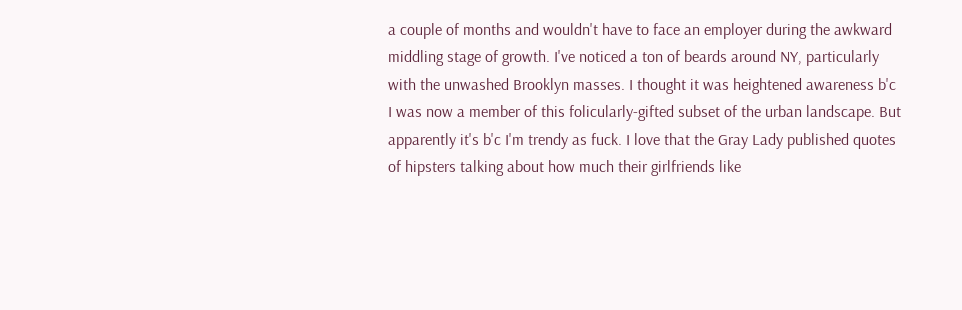a couple of months and wouldn't have to face an employer during the awkward middling stage of growth. I've noticed a ton of beards around NY, particularly with the unwashed Brooklyn masses. I thought it was heightened awareness b'c I was now a member of this folicularly-gifted subset of the urban landscape. But apparently it's b'c I'm trendy as fuck. I love that the Gray Lady published quotes of hipsters talking about how much their girlfriends like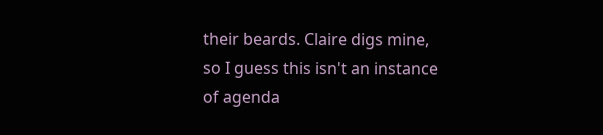their beards. Claire digs mine, so I guess this isn't an instance of agenda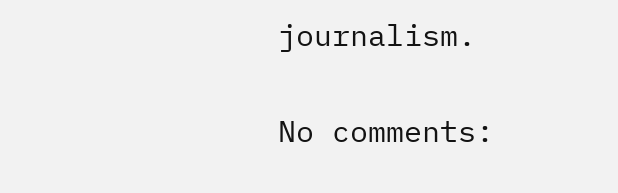journalism.

No comments: